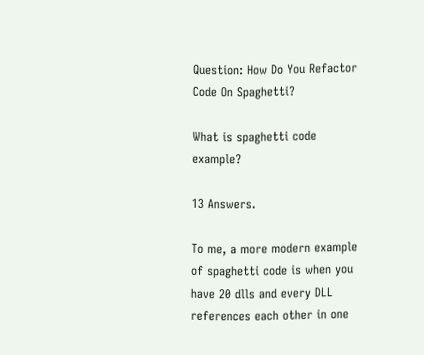Question: How Do You Refactor Code On Spaghetti?

What is spaghetti code example?

13 Answers.

To me, a more modern example of spaghetti code is when you have 20 dlls and every DLL references each other in one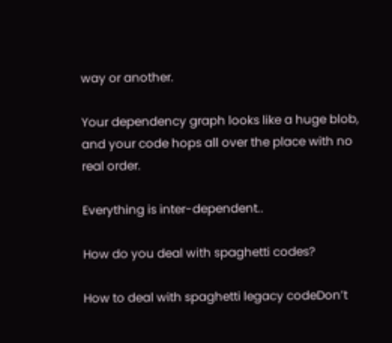way or another.

Your dependency graph looks like a huge blob, and your code hops all over the place with no real order.

Everything is inter-dependent..

How do you deal with spaghetti codes?

How to deal with spaghetti legacy codeDon’t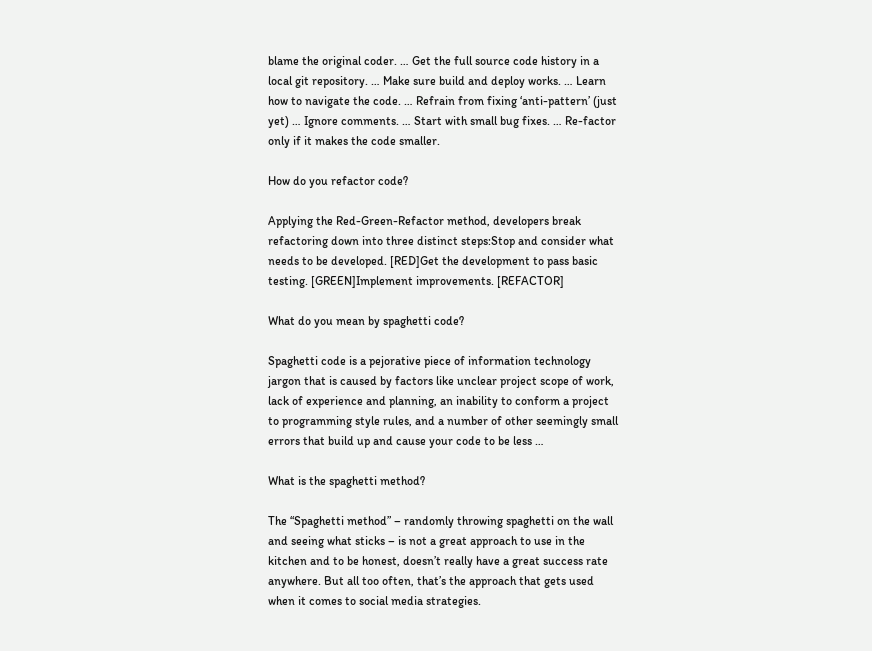blame the original coder. … Get the full source code history in a local git repository. … Make sure build and deploy works. … Learn how to navigate the code. … Refrain from fixing ‘anti-pattern’ (just yet) … Ignore comments. … Start with small bug fixes. … Re-factor only if it makes the code smaller.

How do you refactor code?

Applying the Red-Green-Refactor method, developers break refactoring down into three distinct steps:Stop and consider what needs to be developed. [RED]Get the development to pass basic testing. [GREEN]Implement improvements. [REFACTOR]

What do you mean by spaghetti code?

Spaghetti code is a pejorative piece of information technology jargon that is caused by factors like unclear project scope of work, lack of experience and planning, an inability to conform a project to programming style rules, and a number of other seemingly small errors that build up and cause your code to be less …

What is the spaghetti method?

The “Spaghetti method” – randomly throwing spaghetti on the wall and seeing what sticks – is not a great approach to use in the kitchen and to be honest, doesn’t really have a great success rate anywhere. But all too often, that’s the approach that gets used when it comes to social media strategies.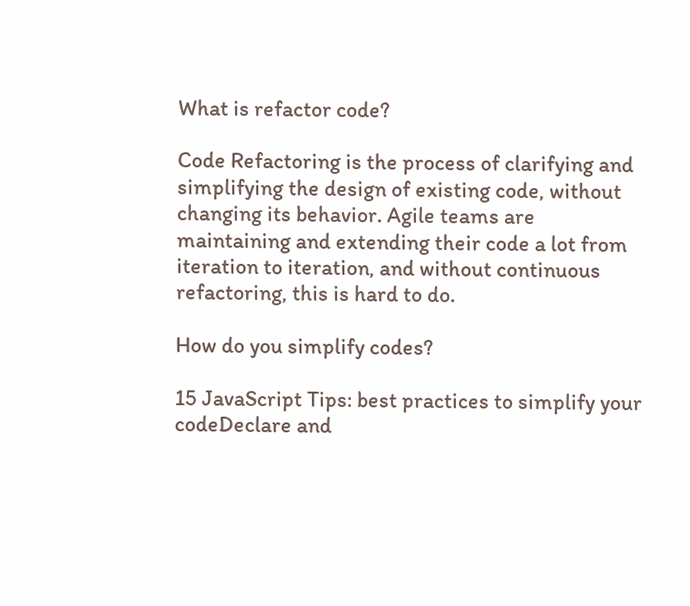What is refactor code?

Code Refactoring is the process of clarifying and simplifying the design of existing code, without changing its behavior. Agile teams are maintaining and extending their code a lot from iteration to iteration, and without continuous refactoring, this is hard to do.

How do you simplify codes?

15 JavaScript Tips: best practices to simplify your codeDeclare and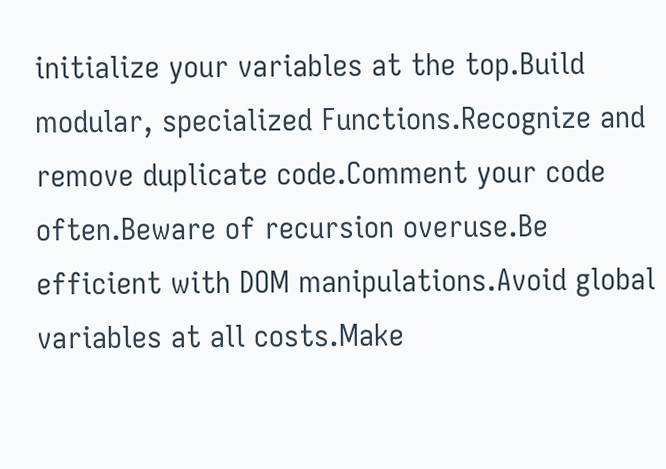initialize your variables at the top.Build modular, specialized Functions.Recognize and remove duplicate code.Comment your code often.Beware of recursion overuse.Be efficient with DOM manipulations.Avoid global variables at all costs.Make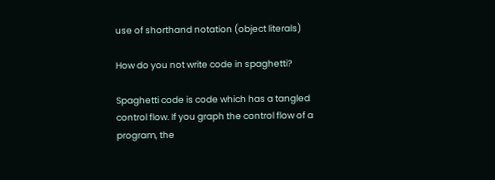use of shorthand notation (object literals)

How do you not write code in spaghetti?

Spaghetti code is code which has a tangled control flow. If you graph the control flow of a program, the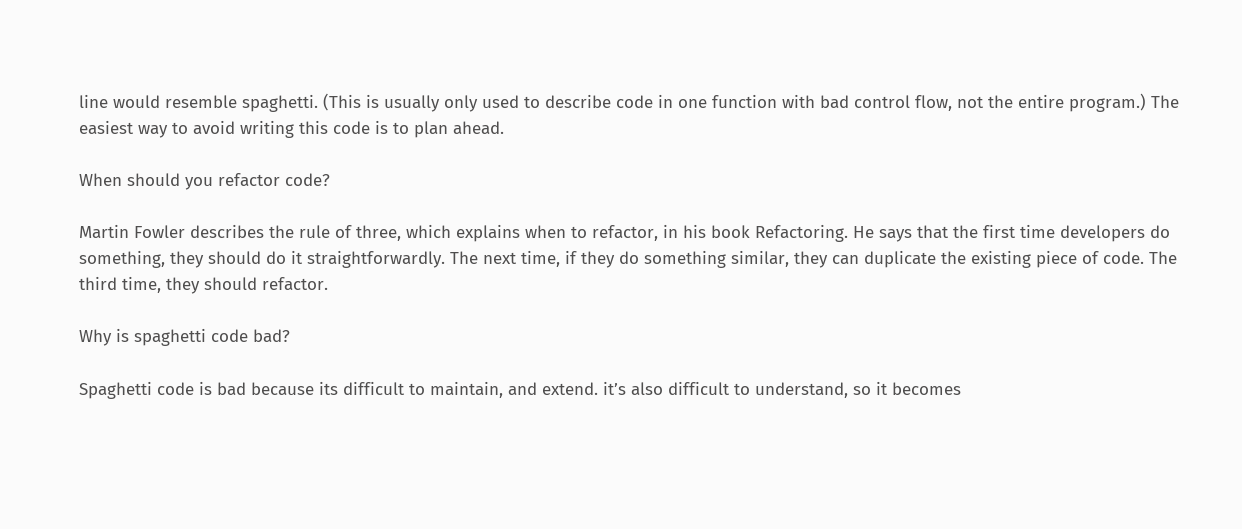line would resemble spaghetti. (This is usually only used to describe code in one function with bad control flow, not the entire program.) The easiest way to avoid writing this code is to plan ahead.

When should you refactor code?

Martin Fowler describes the rule of three, which explains when to refactor, in his book Refactoring. He says that the first time developers do something, they should do it straightforwardly. The next time, if they do something similar, they can duplicate the existing piece of code. The third time, they should refactor.

Why is spaghetti code bad?

Spaghetti code is bad because its difficult to maintain, and extend. it’s also difficult to understand, so it becomes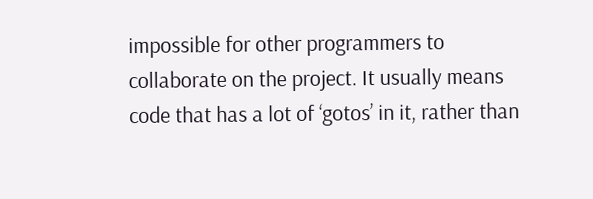impossible for other programmers to collaborate on the project. It usually means code that has a lot of ‘gotos’ in it, rather than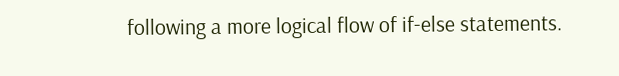following a more logical flow of if-else statements.